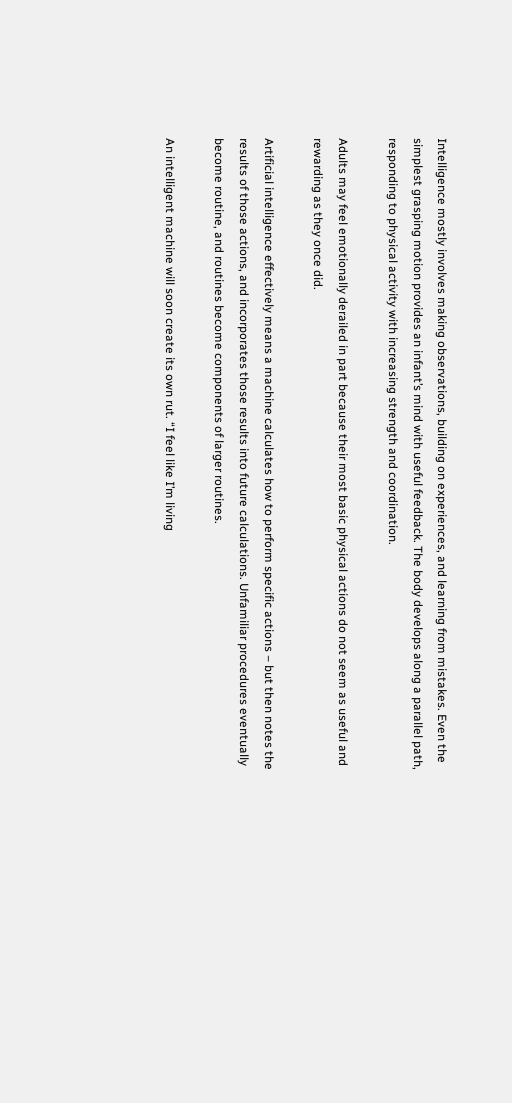Intelligence mostly involves making observations, building on experiences, and learning from mistakes. Even the simplest grasping motion provides an infant’s mind with useful feedback. The body develops along a parallel path, responding to physical activity with increasing strength and coordination.

Adults may feel emotionally derailed in part because their most basic physical actions do not seem as useful and rewarding as they once did.

Artificial intelligence effectively means a machine calculates how to perform specific actions – but then notes the results of those actions, and incorporates those results into future calculations. Unfamiliar procedures eventually become routine, and routines become components of larger routines.

An intelligent machine will soon create its own rut. “I feel like I’m living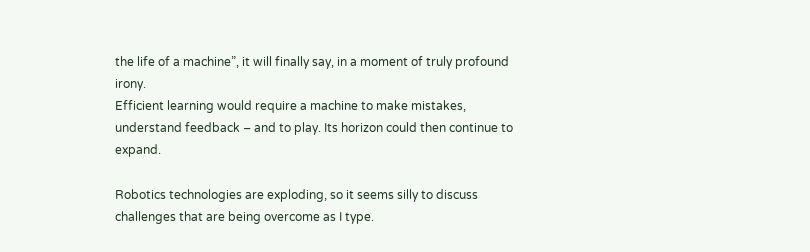the life of a machine”, it will finally say, in a moment of truly profound irony.
Efficient learning would require a machine to make mistakes, understand feedback – and to play. Its horizon could then continue to expand.

Robotics technologies are exploding, so it seems silly to discuss challenges that are being overcome as I type.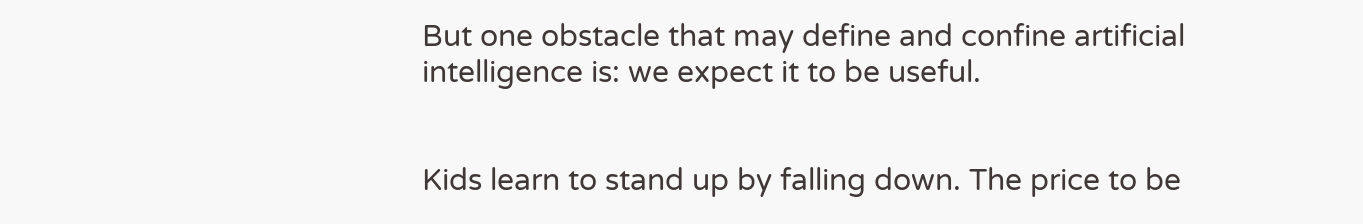But one obstacle that may define and confine artificial intelligence is: we expect it to be useful.


Kids learn to stand up by falling down. The price to be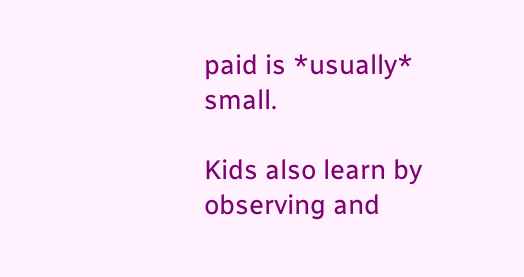paid is *usually* small.

Kids also learn by observing and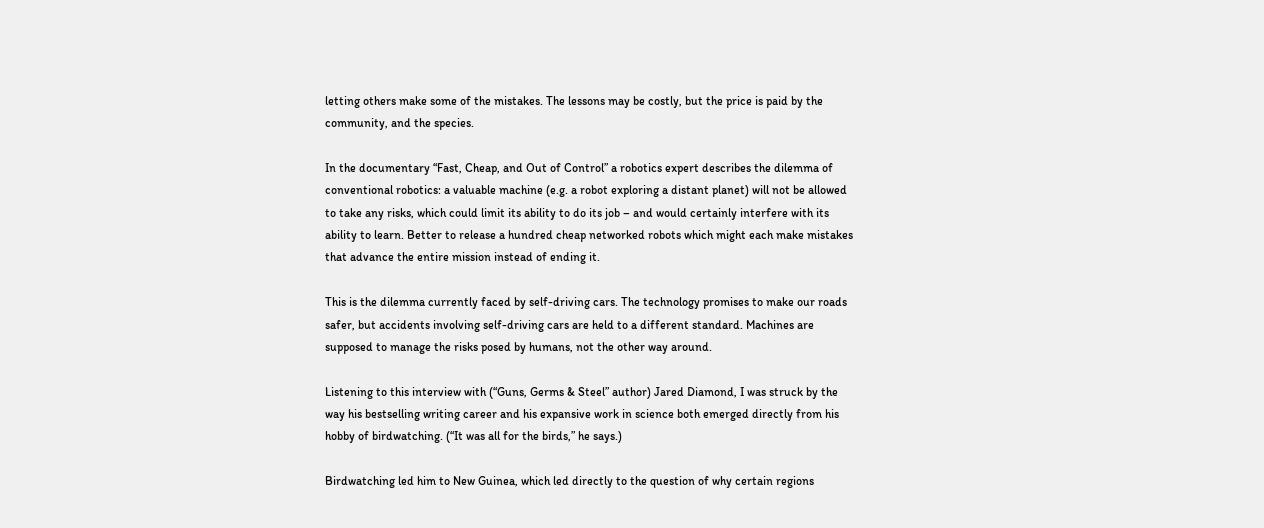letting others make some of the mistakes. The lessons may be costly, but the price is paid by the community, and the species.

In the documentary “Fast, Cheap, and Out of Control” a robotics expert describes the dilemma of conventional robotics: a valuable machine (e.g. a robot exploring a distant planet) will not be allowed to take any risks, which could limit its ability to do its job – and would certainly interfere with its ability to learn. Better to release a hundred cheap networked robots which might each make mistakes that advance the entire mission instead of ending it.

This is the dilemma currently faced by self-driving cars. The technology promises to make our roads safer, but accidents involving self-driving cars are held to a different standard. Machines are supposed to manage the risks posed by humans, not the other way around.

Listening to this interview with (“Guns, Germs & Steel” author) Jared Diamond, I was struck by the way his bestselling writing career and his expansive work in science both emerged directly from his hobby of birdwatching. (“It was all for the birds,” he says.)

Birdwatching led him to New Guinea, which led directly to the question of why certain regions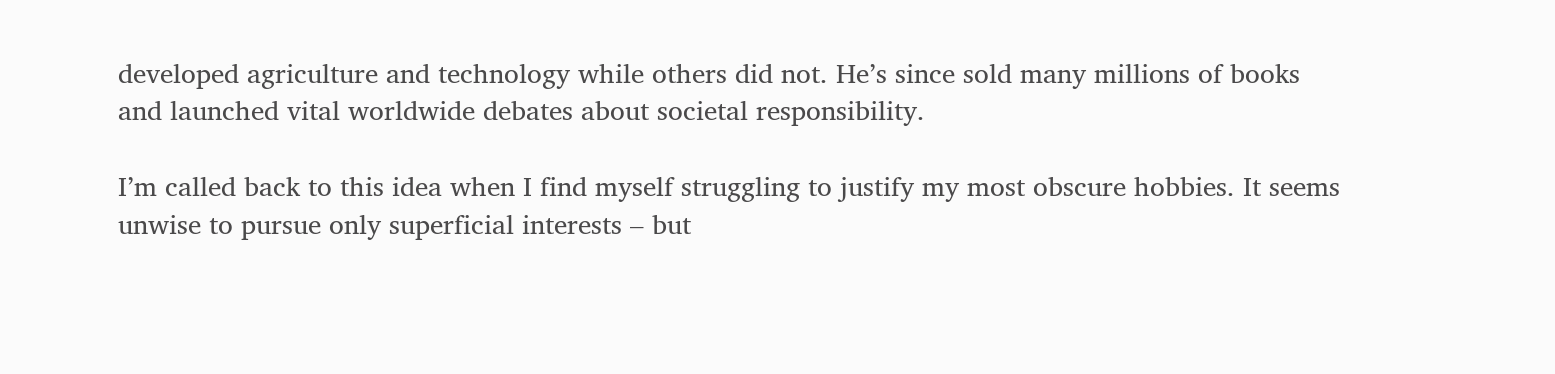developed agriculture and technology while others did not. He’s since sold many millions of books and launched vital worldwide debates about societal responsibility.

I’m called back to this idea when I find myself struggling to justify my most obscure hobbies. It seems unwise to pursue only superficial interests – but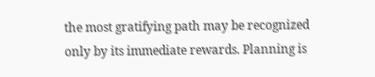the most gratifying path may be recognized only by its immediate rewards. Planning is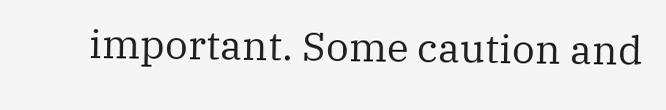important. Some caution and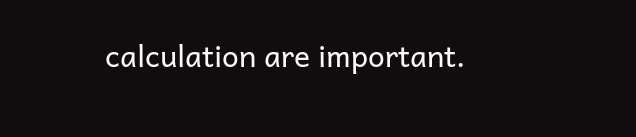calculation are important.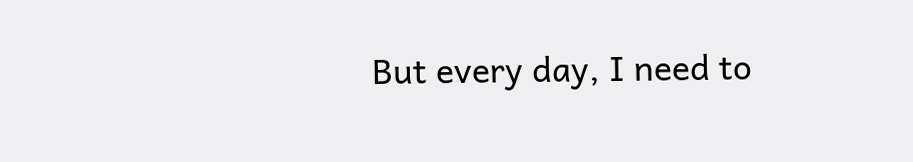But every day, I need to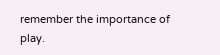remember the importance of play.